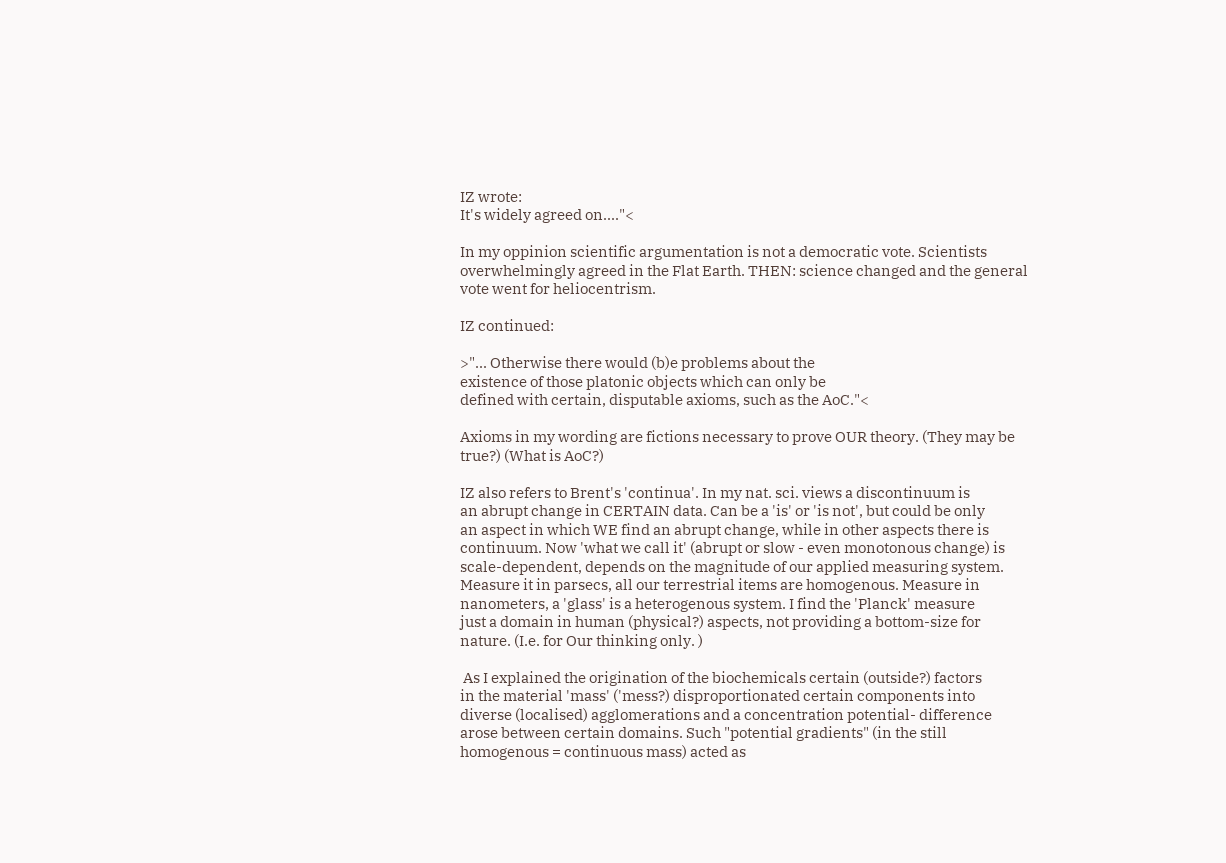IZ wrote:
It's widely agreed on...."<

In my oppinion scientific argumentation is not a democratic vote. Scientists
overwhelmingly agreed in the Flat Earth. THEN: science changed and the general
vote went for heliocentrism.

IZ continued:

>"... Otherwise there would (b)e problems about the
existence of those platonic objects which can only be
defined with certain, disputable axioms, such as the AoC."<

Axioms in my wording are fictions necessary to prove OUR theory. (They may be
true?) (What is AoC?)

IZ also refers to Brent's 'continua'. In my nat. sci. views a discontinuum is
an abrupt change in CERTAIN data. Can be a 'is' or 'is not', but could be only
an aspect in which WE find an abrupt change, while in other aspects there is
continuum. Now 'what we call it' (abrupt or slow - even monotonous change) is
scale-dependent, depends on the magnitude of our applied measuring system.
Measure it in parsecs, all our terrestrial items are homogenous. Measure in
nanometers, a 'glass' is a heterogenous system. I find the 'Planck' measure
just a domain in human (physical?) aspects, not providing a bottom-size for
nature. (I.e. for Our thinking only. )

 As I explained the origination of the biochemicals certain (outside?) factors
in the material 'mass' ('mess?) disproportionated certain components into
diverse (localised) agglomerations and a concentration potential- difference
arose between certain domains. Such "potential gradients" (in the still
homogenous = continuous mass) acted as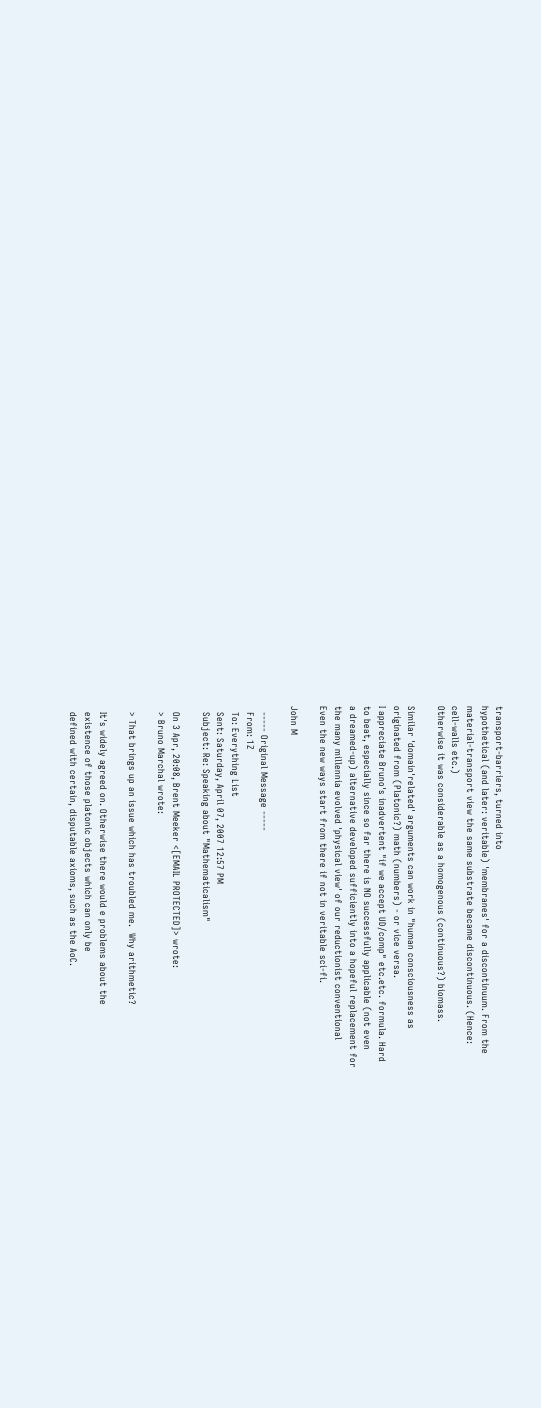transport-barriers, turned into
hypothetical (and later: veritable) 'membranes' for a discontinuum. From the
material-transport view the same substrate became discontinuous. (Hence:
cell-walls etc.)
Otherwise it was considerable as a homogenous (continuous?) biomass.

Similar 'domain'related' arguments can work in "human consciousness as
originated from (Platonic?) math (numbers) - or vice versa.
I appreciate Bruno's inadvertent "if we accept UD/comp" etc.etc. formula. Hard
to beat, especially since so far there is NO successfully applicable (not even
a dreamed-up) alternative developed sufficiently into a hopeful replacement for
the many millennia evolved 'physical view' of our reductionist conventional
Even the new ways start from there if not in veritable sci-fi.

John M

  ----- Original Message -----
  From: 1Z
  To: Everything List
  Sent: Saturday, April 07, 2007 12:57 PM
  Subject: Re: Speaking about "Mathematicalism"

  On 3 Apr, 20:08, Brent Meeker <[EMAIL PROTECTED]> wrote:
  > Bruno Marchal wrote:

  > That brings up an issue which has troubled me.  Why arithmetic?

  It's widely agreed on. Otherwise there would e problems about the
  existence of those platonic objects which can only be
  defined with certain, disputable axioms, such as the AoC.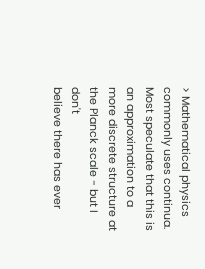> Mathematical physics commonly uses continua.  Most speculate that this is
an approximation to a more discrete structure at the Planck scale - but I don't
believe there has ever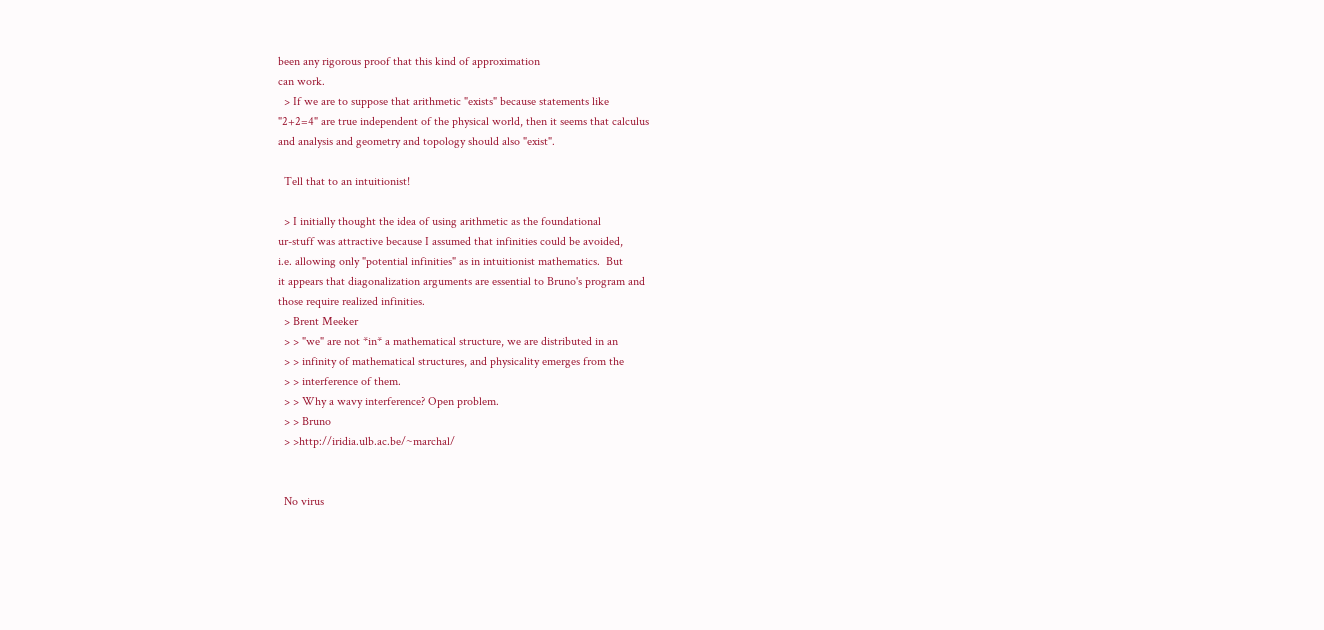been any rigorous proof that this kind of approximation
can work.
  > If we are to suppose that arithmetic "exists" because statements like
"2+2=4" are true independent of the physical world, then it seems that calculus
and analysis and geometry and topology should also "exist".

  Tell that to an intuitionist!

  > I initially thought the idea of using arithmetic as the foundational
ur-stuff was attractive because I assumed that infinities could be avoided,
i.e. allowing only "potential infinities" as in intuitionist mathematics.  But
it appears that diagonalization arguments are essential to Bruno's program and
those require realized infinities.
  > Brent Meeker
  > > "we" are not *in* a mathematical structure, we are distributed in an
  > > infinity of mathematical structures, and physicality emerges from the
  > > interference of them.
  > > Why a wavy interference? Open problem.
  > > Bruno
  > >http://iridia.ulb.ac.be/~marchal/


  No virus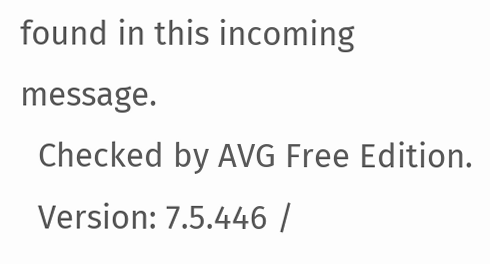found in this incoming message.
  Checked by AVG Free Edition.
  Version: 7.5.446 /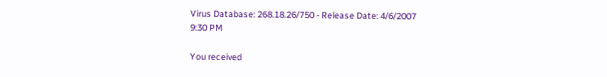Virus Database: 268.18.26/750 - Release Date: 4/6/2007
9:30 PM

You received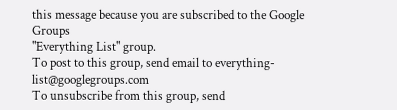this message because you are subscribed to the Google Groups
"Everything List" group.
To post to this group, send email to everything-list@googlegroups.com
To unsubscribe from this group, send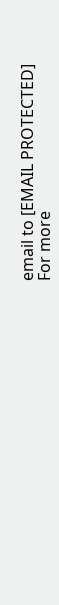email to [EMAIL PROTECTED]
For more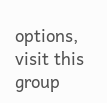options, visit this group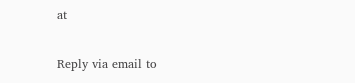at

Reply via email to